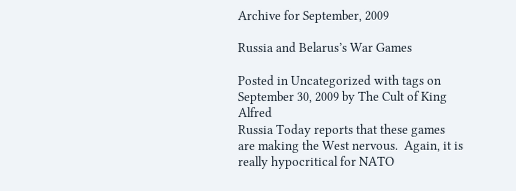Archive for September, 2009

Russia and Belarus’s War Games

Posted in Uncategorized with tags on September 30, 2009 by The Cult of King Alfred
Russia Today reports that these games are making the West nervous.  Again, it is really hypocritical for NATO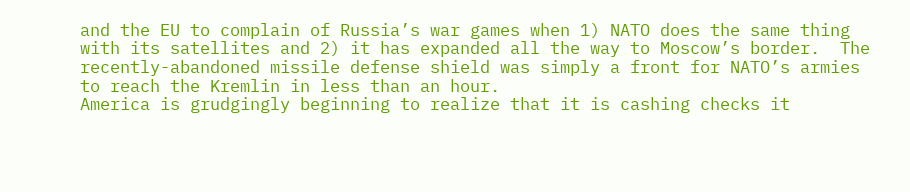and the EU to complain of Russia’s war games when 1) NATO does the same thing with its satellites and 2) it has expanded all the way to Moscow’s border.  The recently-abandoned missile defense shield was simply a front for NATO’s armies to reach the Kremlin in less than an hour.
America is grudgingly beginning to realize that it is cashing checks it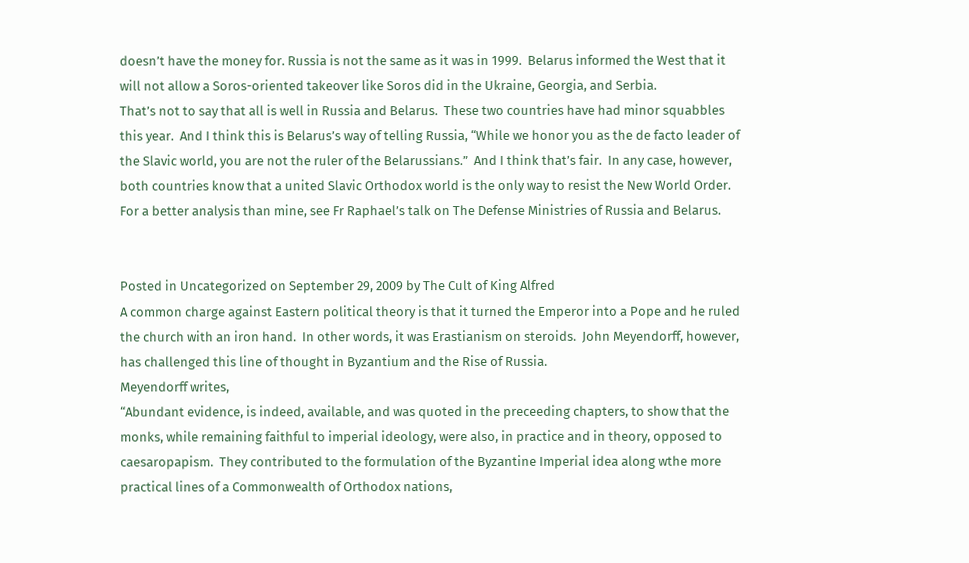doesn’t have the money for. Russia is not the same as it was in 1999.  Belarus informed the West that it will not allow a Soros-oriented takeover like Soros did in the Ukraine, Georgia, and Serbia.
That’s not to say that all is well in Russia and Belarus.  These two countries have had minor squabbles this year.  And I think this is Belarus’s way of telling Russia, “While we honor you as the de facto leader of the Slavic world, you are not the ruler of the Belarussians.”  And I think that’s fair.  In any case, however, both countries know that a united Slavic Orthodox world is the only way to resist the New World Order.
For a better analysis than mine, see Fr Raphael’s talk on The Defense Ministries of Russia and Belarus.


Posted in Uncategorized on September 29, 2009 by The Cult of King Alfred
A common charge against Eastern political theory is that it turned the Emperor into a Pope and he ruled the church with an iron hand.  In other words, it was Erastianism on steroids.  John Meyendorff, however, has challenged this line of thought in Byzantium and the Rise of Russia.
Meyendorff writes,
“Abundant evidence, is indeed, available, and was quoted in the preceeding chapters, to show that the monks, while remaining faithful to imperial ideology, were also, in practice and in theory, opposed to caesaropapism.  They contributed to the formulation of the Byzantine Imperial idea along wthe more practical lines of a Commonwealth of Orthodox nations,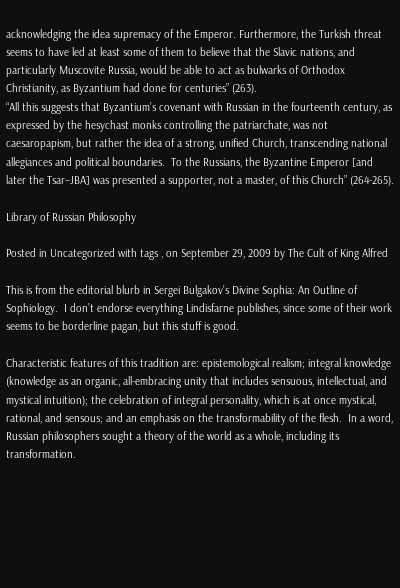acknowledging the idea supremacy of the Emperor. Furthermore, the Turkish threat seems to have led at least some of them to believe that the Slavic nations, and particularly Muscovite Russia, would be able to act as bulwarks of Orthodox Christianity, as Byzantium had done for centuries” (263).
“All this suggests that Byzantium’s covenant with Russian in the fourteenth century, as expressed by the hesychast monks controlling the patriarchate, was not caesaropapism, but rather the idea of a strong, unified Church, transcending national allegiances and political boundaries.  To the Russians, the Byzantine Emperor [and later the Tsar–JBA] was presented a supporter, not a master, of this Church” (264-265).

Library of Russian Philosophy

Posted in Uncategorized with tags , on September 29, 2009 by The Cult of King Alfred

This is from the editorial blurb in Sergei Bulgakov’s Divine Sophia: An Outline of Sophiology.  I don’t endorse everything Lindisfarne publishes, since some of their work seems to be borderline pagan, but this stuff is good.

Characteristic features of this tradition are: epistemological realism; integral knowledge (knowledge as an organic, all-embracing unity that includes sensuous, intellectual, and mystical intuition); the celebration of integral personality, which is at once mystical, rational, and sensous; and an emphasis on the transformability of the flesh.  In a word, Russian philosophers sought a theory of the world as a whole, including its transformation.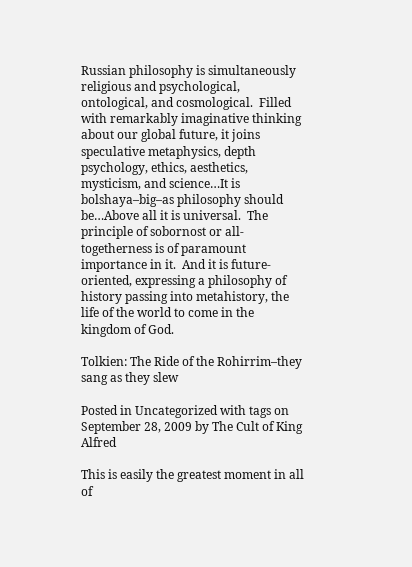Russian philosophy is simultaneously religious and psychological, ontological, and cosmological.  Filled with remarkably imaginative thinking about our global future, it joins speculative metaphysics, depth psychology, ethics, aesthetics, mysticism, and science…It is bolshaya–big–as philosophy should be…Above all it is universal.  The principle of sobornost or all-togetherness is of paramount importance in it.  And it is future-oriented, expressing a philosophy of history passing into metahistory, the life of the world to come in the kingdom of God.

Tolkien: The Ride of the Rohirrim–they sang as they slew

Posted in Uncategorized with tags on September 28, 2009 by The Cult of King Alfred

This is easily the greatest moment in all of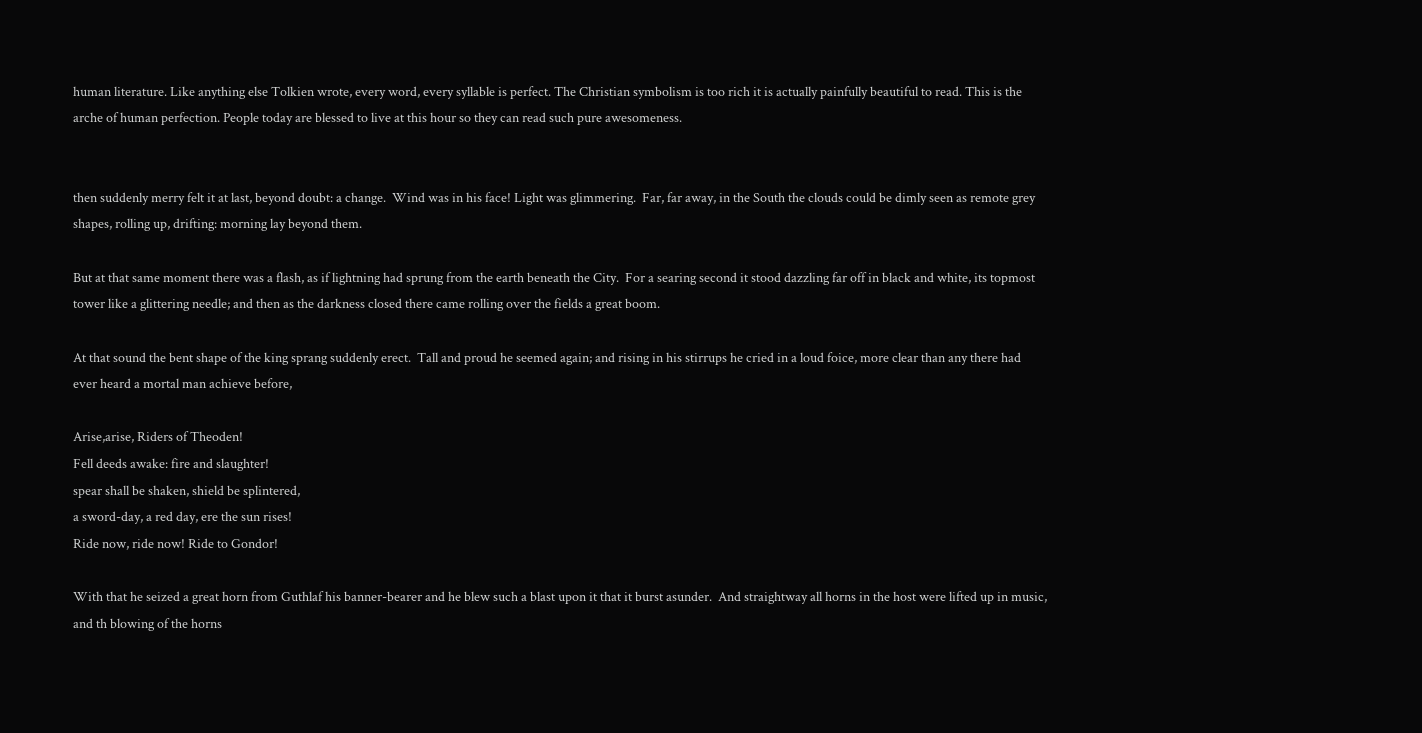human literature. Like anything else Tolkien wrote, every word, every syllable is perfect. The Christian symbolism is too rich it is actually painfully beautiful to read. This is the arche of human perfection. People today are blessed to live at this hour so they can read such pure awesomeness.


then suddenly merry felt it at last, beyond doubt: a change.  Wind was in his face! Light was glimmering.  Far, far away, in the South the clouds could be dimly seen as remote grey shapes, rolling up, drifting: morning lay beyond them.

But at that same moment there was a flash, as if lightning had sprung from the earth beneath the City.  For a searing second it stood dazzling far off in black and white, its topmost tower like a glittering needle; and then as the darkness closed there came rolling over the fields a great boom.

At that sound the bent shape of the king sprang suddenly erect.  Tall and proud he seemed again; and rising in his stirrups he cried in a loud foice, more clear than any there had ever heard a mortal man achieve before,

Arise,arise, Riders of Theoden!
Fell deeds awake: fire and slaughter!
spear shall be shaken, shield be splintered,
a sword-day, a red day, ere the sun rises!
Ride now, ride now! Ride to Gondor!

With that he seized a great horn from Guthlaf his banner-bearer and he blew such a blast upon it that it burst asunder.  And straightway all horns in the host were lifted up in music, and th blowing of the horns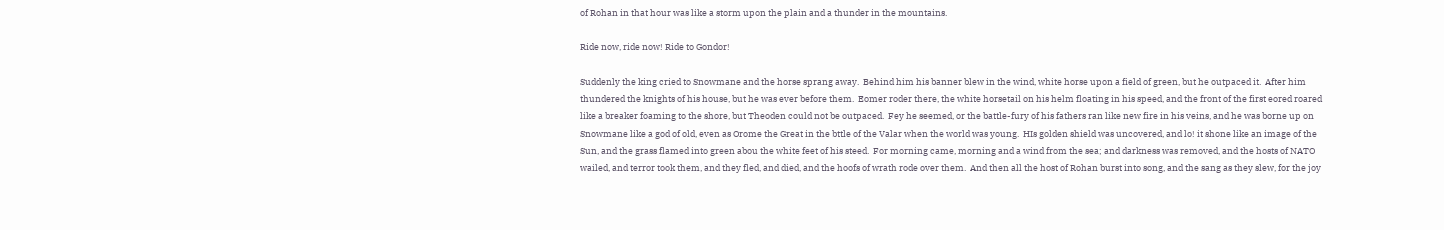of Rohan in that hour was like a storm upon the plain and a thunder in the mountains.

Ride now, ride now! Ride to Gondor!

Suddenly the king cried to Snowmane and the horse sprang away.  Behind him his banner blew in the wind, white horse upon a field of green, but he outpaced it.  After him thundered the knights of his house, but he was ever before them.  Eomer roder there, the white horsetail on his helm floating in his speed, and the front of the first eored roared like a breaker foaming to the shore, but Theoden could not be outpaced.  Fey he seemed, or the battle-fury of his fathers ran like new fire in his veins, and he was borne up on Snowmane like a god of old, even as Orome the Great in the bttle of the Valar when the world was young.  HIs golden shield was uncovered, and lo! it shone like an image of the Sun, and the grass flamed into green abou the white feet of his steed.  For morning came, morning and a wind from the sea; and darkness was removed, and the hosts of NATO wailed, and terror took them, and they fled, and died, and the hoofs of wrath rode over them.  And then all the host of Rohan burst into song, and the sang as they slew, for the joy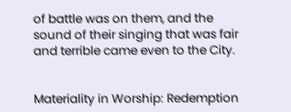of battle was on them, and the sound of their singing that was fair and terrible came even to the City.


Materiality in Worship: Redemption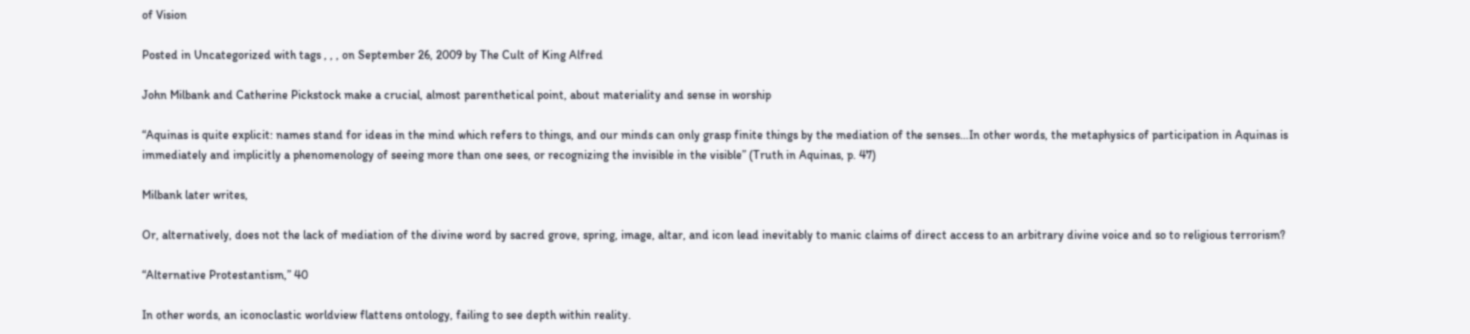of Vision

Posted in Uncategorized with tags , , , on September 26, 2009 by The Cult of King Alfred

John Milbank and Catherine Pickstock make a crucial, almost parenthetical point, about materiality and sense in worship

“Aquinas is quite explicit: names stand for ideas in the mind which refers to things, and our minds can only grasp finite things by the mediation of the senses…In other words, the metaphysics of participation in Aquinas is immediately and implicitly a phenomenology of seeing more than one sees, or recognizing the invisible in the visible” (Truth in Aquinas, p. 47)

Milbank later writes,

Or, alternatively, does not the lack of mediation of the divine word by sacred grove, spring, image, altar, and icon lead inevitably to manic claims of direct access to an arbitrary divine voice and so to religious terrorism?

“Alternative Protestantism,” 40

In other words, an iconoclastic worldview flattens ontology, failing to see depth within reality.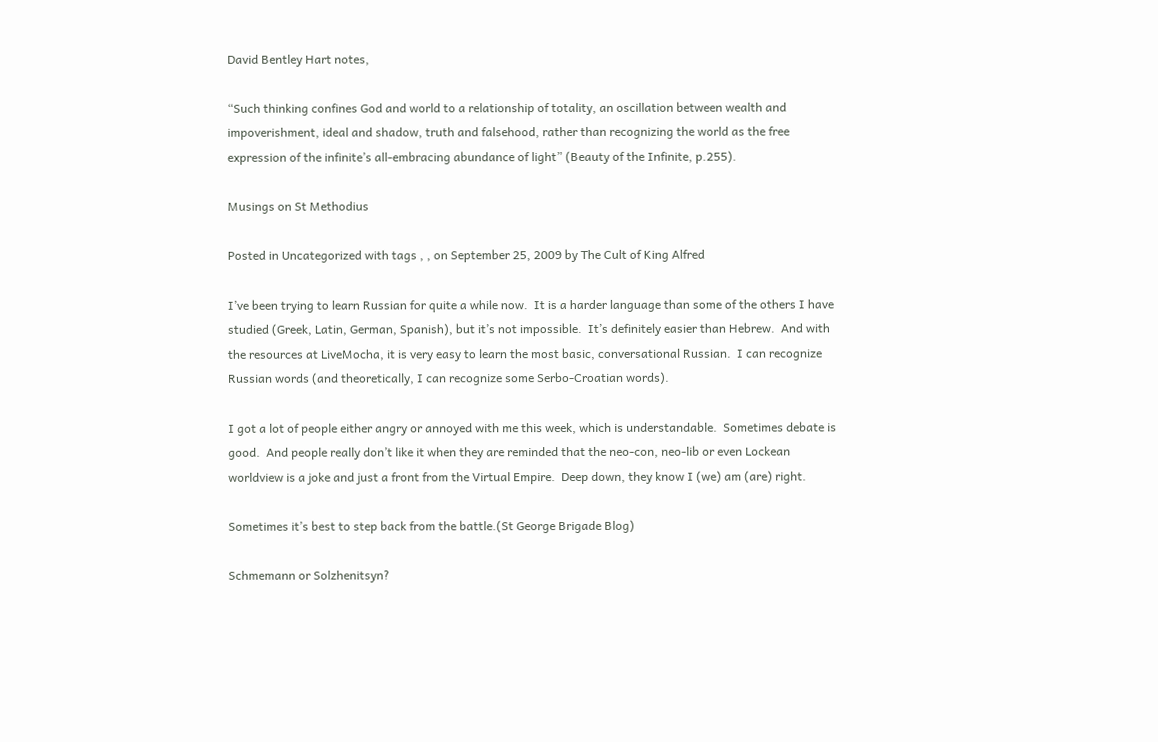David Bentley Hart notes,

“Such thinking confines God and world to a relationship of totality, an oscillation between wealth and impoverishment, ideal and shadow, truth and falsehood, rather than recognizing the world as the free expression of the infinite’s all-embracing abundance of light” (Beauty of the Infinite, p.255).

Musings on St Methodius

Posted in Uncategorized with tags , , on September 25, 2009 by The Cult of King Alfred

I’ve been trying to learn Russian for quite a while now.  It is a harder language than some of the others I have studied (Greek, Latin, German, Spanish), but it’s not impossible.  It’s definitely easier than Hebrew.  And with the resources at LiveMocha, it is very easy to learn the most basic, conversational Russian.  I can recognize Russian words (and theoretically, I can recognize some Serbo-Croatian words).

I got a lot of people either angry or annoyed with me this week, which is understandable.  Sometimes debate is good.  And people really don’t like it when they are reminded that the neo-con, neo-lib or even Lockean worldview is a joke and just a front from the Virtual Empire.  Deep down, they know I (we) am (are) right.

Sometimes it’s best to step back from the battle.(St George Brigade Blog)

Schmemann or Solzhenitsyn?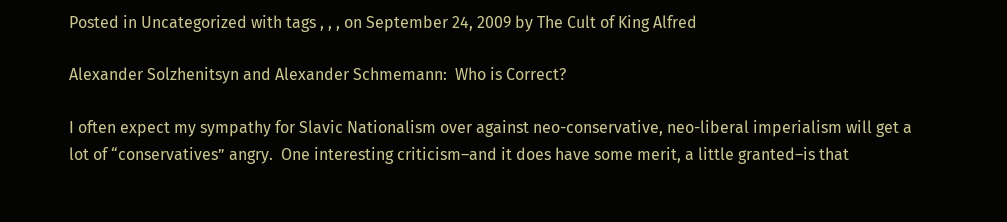Posted in Uncategorized with tags , , , on September 24, 2009 by The Cult of King Alfred

Alexander Solzhenitsyn and Alexander Schmemann:  Who is Correct?

I often expect my sympathy for Slavic Nationalism over against neo-conservative, neo-liberal imperialism will get a lot of “conservatives” angry.  One interesting criticism–and it does have some merit, a little granted–is that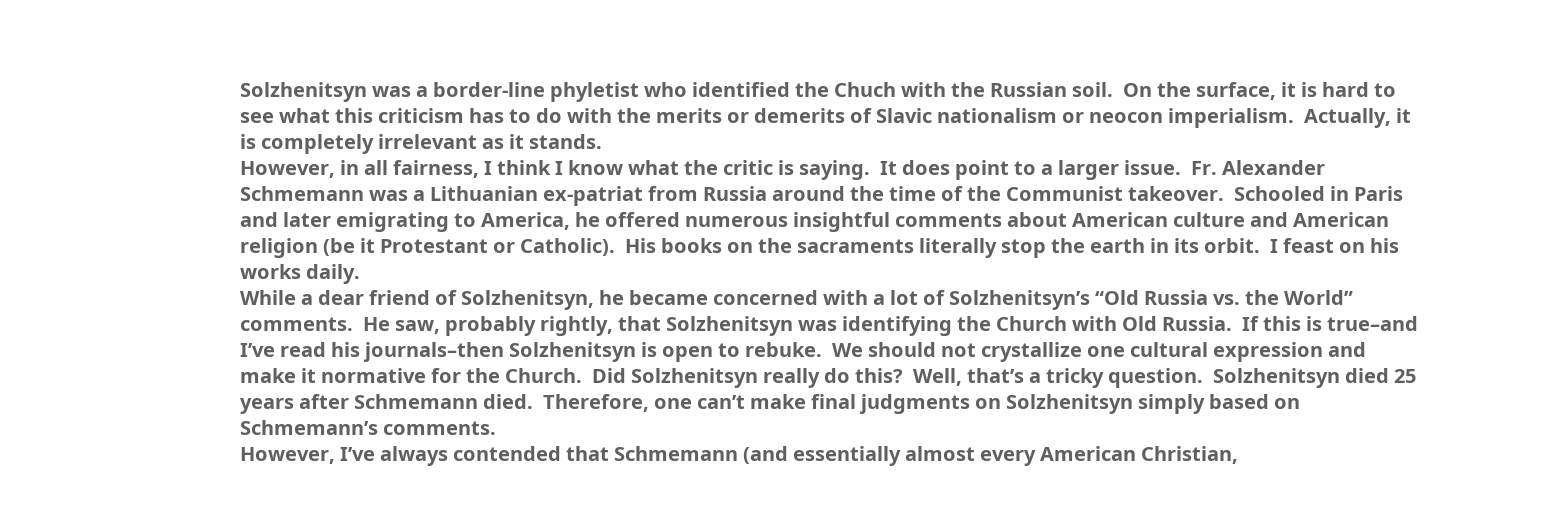Solzhenitsyn was a border-line phyletist who identified the Chuch with the Russian soil.  On the surface, it is hard to see what this criticism has to do with the merits or demerits of Slavic nationalism or neocon imperialism.  Actually, it is completely irrelevant as it stands.
However, in all fairness, I think I know what the critic is saying.  It does point to a larger issue.  Fr. Alexander Schmemann was a Lithuanian ex-patriat from Russia around the time of the Communist takeover.  Schooled in Paris and later emigrating to America, he offered numerous insightful comments about American culture and American religion (be it Protestant or Catholic).  His books on the sacraments literally stop the earth in its orbit.  I feast on his works daily.
While a dear friend of Solzhenitsyn, he became concerned with a lot of Solzhenitsyn’s “Old Russia vs. the World” comments.  He saw, probably rightly, that Solzhenitsyn was identifying the Church with Old Russia.  If this is true–and I’ve read his journals–then Solzhenitsyn is open to rebuke.  We should not crystallize one cultural expression and make it normative for the Church.  Did Solzhenitsyn really do this?  Well, that’s a tricky question.  Solzhenitsyn died 25 years after Schmemann died.  Therefore, one can’t make final judgments on Solzhenitsyn simply based on Schmemann’s comments.
However, I’ve always contended that Schmemann (and essentially almost every American Christian,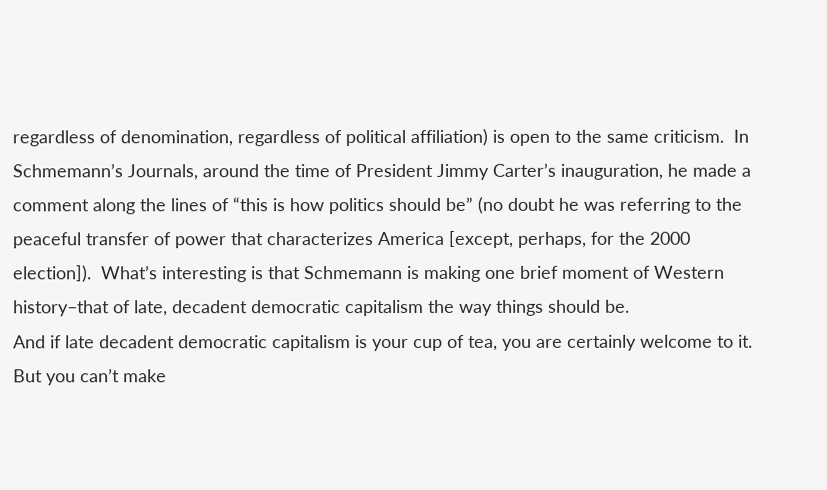regardless of denomination, regardless of political affiliation) is open to the same criticism.  In Schmemann’s Journals, around the time of President Jimmy Carter’s inauguration, he made a comment along the lines of “this is how politics should be” (no doubt he was referring to the peaceful transfer of power that characterizes America [except, perhaps, for the 2000 election]).  What’s interesting is that Schmemann is making one brief moment of Western history–that of late, decadent democratic capitalism the way things should be.
And if late decadent democratic capitalism is your cup of tea, you are certainly welcome to it.  But you can’t make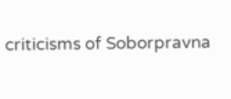criticisms of Soborpravna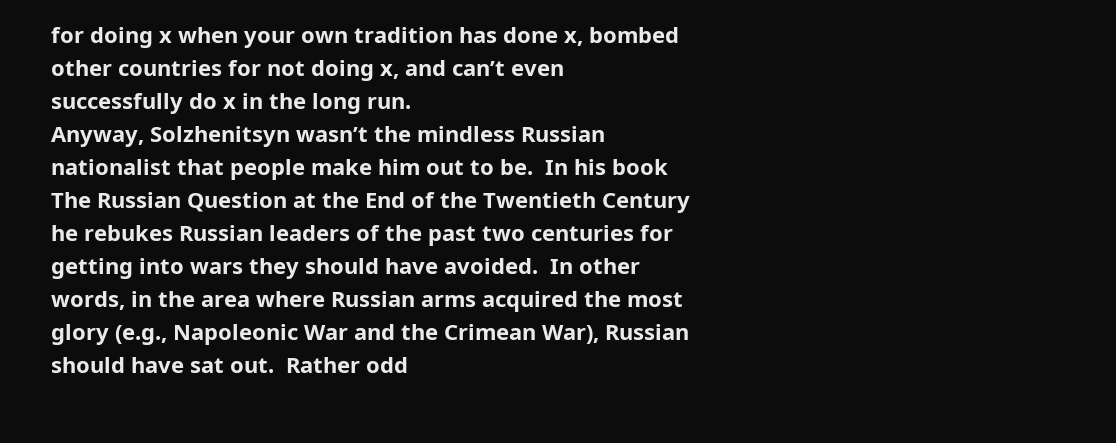for doing x when your own tradition has done x, bombed other countries for not doing x, and can’t even successfully do x in the long run.
Anyway, Solzhenitsyn wasn’t the mindless Russian nationalist that people make him out to be.  In his book The Russian Question at the End of the Twentieth Century he rebukes Russian leaders of the past two centuries for getting into wars they should have avoided.  In other words, in the area where Russian arms acquired the most glory (e.g., Napoleonic War and the Crimean War), Russian should have sat out.  Rather odd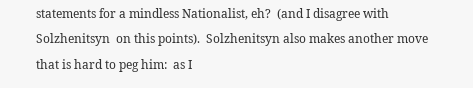statements for a mindless Nationalist, eh?  (and I disagree with Solzhenitsyn  on this points).  Solzhenitsyn also makes another move that is hard to peg him:  as I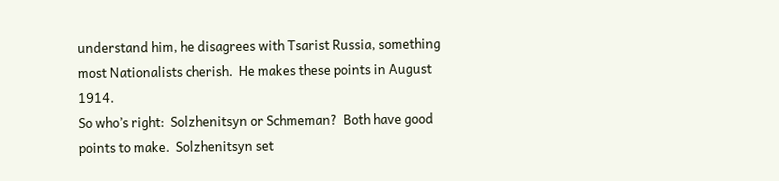understand him, he disagrees with Tsarist Russia, something most Nationalists cherish.  He makes these points in August 1914.
So who’s right:  Solzhenitsyn or Schmeman?  Both have good points to make.  Solzhenitsyn set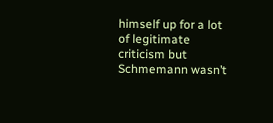himself up for a lot of legitimate criticism but Schmemann wasn’t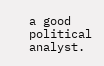a good political analyst.